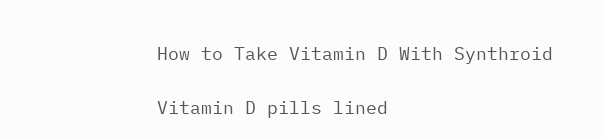How to Take Vitamin D With Synthroid

Vitamin D pills lined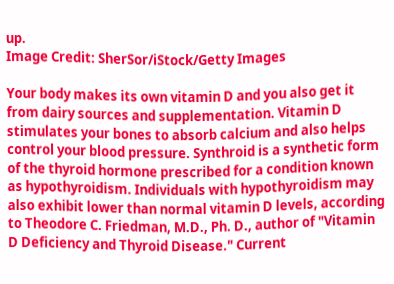up.
Image Credit: SherSor/iStock/Getty Images

Your body makes its own vitamin D and you also get it from dairy sources and supplementation. Vitamin D stimulates your bones to absorb calcium and also helps control your blood pressure. Synthroid is a synthetic form of the thyroid hormone prescribed for a condition known as hypothyroidism. Individuals with hypothyroidism may also exhibit lower than normal vitamin D levels, according to Theodore C. Friedman, M.D., Ph. D., author of "Vitamin D Deficiency and Thyroid Disease." Current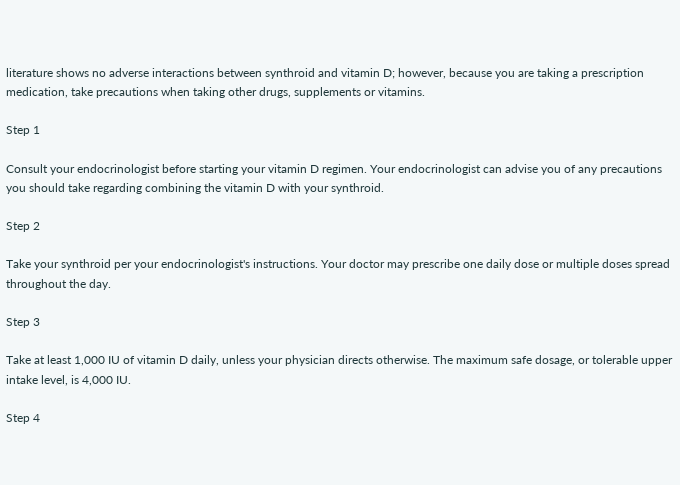literature shows no adverse interactions between synthroid and vitamin D; however, because you are taking a prescription medication, take precautions when taking other drugs, supplements or vitamins.

Step 1

Consult your endocrinologist before starting your vitamin D regimen. Your endocrinologist can advise you of any precautions you should take regarding combining the vitamin D with your synthroid.

Step 2

Take your synthroid per your endocrinologist's instructions. Your doctor may prescribe one daily dose or multiple doses spread throughout the day.

Step 3

Take at least 1,000 IU of vitamin D daily, unless your physician directs otherwise. The maximum safe dosage, or tolerable upper intake level, is 4,000 IU.

Step 4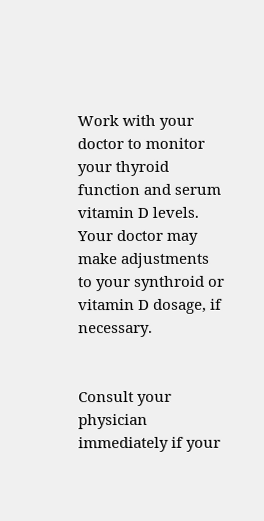Work with your doctor to monitor your thyroid function and serum vitamin D levels. Your doctor may make adjustments to your synthroid or vitamin D dosage, if necessary.


Consult your physician immediately if your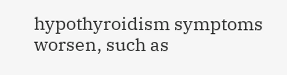hypothyroidism symptoms worsen, such as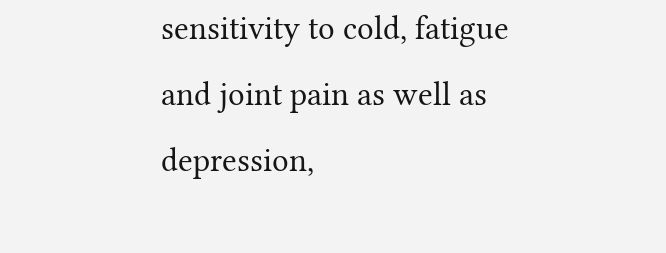sensitivity to cold, fatigue and joint pain as well as depression,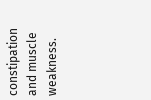constipation and muscle weakness.